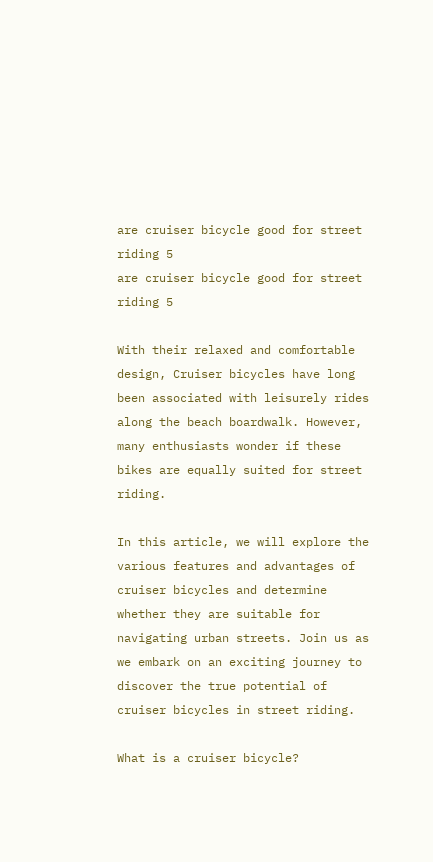are cruiser bicycle good for street riding 5
are cruiser bicycle good for street riding 5

With their relaxed and comfortable design, Cruiser bicycles have long been associated with leisurely rides along the beach boardwalk. However, many enthusiasts wonder if these bikes are equally suited for street riding.

In this article, we will explore the various features and advantages of cruiser bicycles and determine whether they are suitable for navigating urban streets. Join us as we embark on an exciting journey to discover the true potential of cruiser bicycles in street riding.

What is a cruiser bicycle?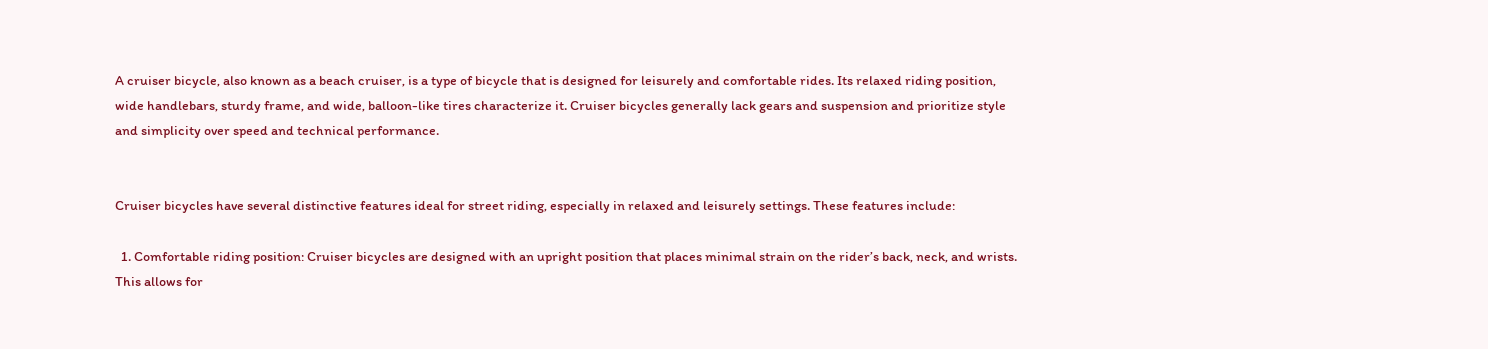A cruiser bicycle, also known as a beach cruiser, is a type of bicycle that is designed for leisurely and comfortable rides. Its relaxed riding position, wide handlebars, sturdy frame, and wide, balloon-like tires characterize it. Cruiser bicycles generally lack gears and suspension and prioritize style and simplicity over speed and technical performance.


Cruiser bicycles have several distinctive features ideal for street riding, especially in relaxed and leisurely settings. These features include:

  1. Comfortable riding position: Cruiser bicycles are designed with an upright position that places minimal strain on the rider’s back, neck, and wrists. This allows for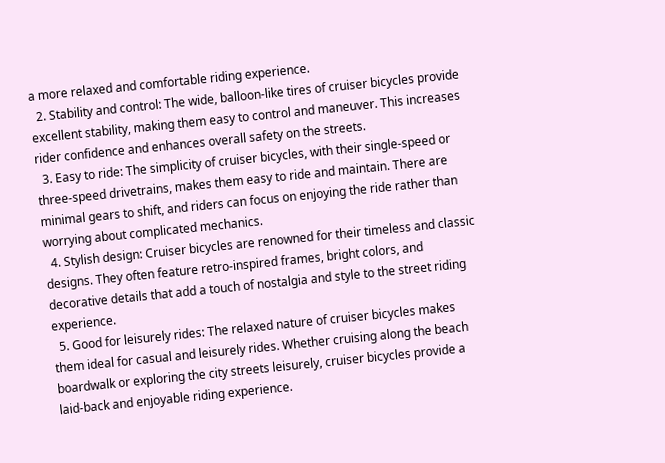a more relaxed and comfortable riding experience.
  2. Stability and control: The wide, balloon-like tires of cruiser bicycles provide excellent stability, making them easy to control and maneuver. This increases rider confidence and enhances overall safety on the streets.
  3. Easy to ride: The simplicity of cruiser bicycles, with their single-speed or three-speed drivetrains, makes them easy to ride and maintain. There are minimal gears to shift, and riders can focus on enjoying the ride rather than worrying about complicated mechanics.
  4. Stylish design: Cruiser bicycles are renowned for their timeless and classic designs. They often feature retro-inspired frames, bright colors, and decorative details that add a touch of nostalgia and style to the street riding experience.
  5. Good for leisurely rides: The relaxed nature of cruiser bicycles makes them ideal for casual and leisurely rides. Whether cruising along the beach boardwalk or exploring the city streets leisurely, cruiser bicycles provide a laid-back and enjoyable riding experience.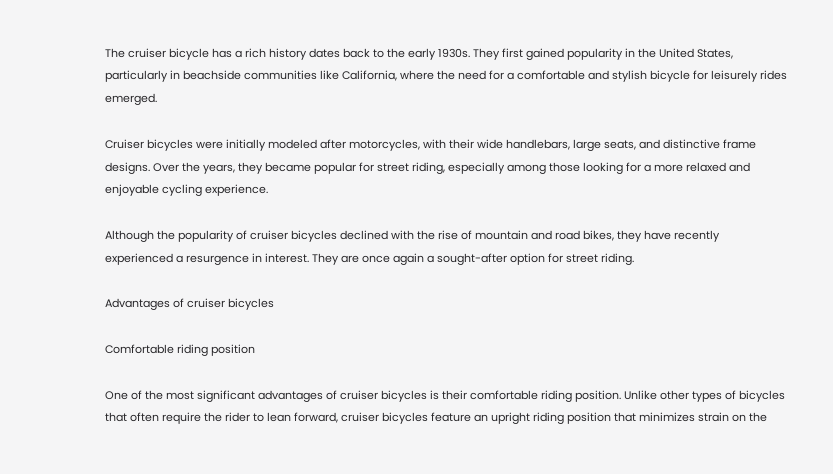The cruiser bicycle has a rich history dates back to the early 1930s. They first gained popularity in the United States, particularly in beachside communities like California, where the need for a comfortable and stylish bicycle for leisurely rides emerged.

Cruiser bicycles were initially modeled after motorcycles, with their wide handlebars, large seats, and distinctive frame designs. Over the years, they became popular for street riding, especially among those looking for a more relaxed and enjoyable cycling experience.

Although the popularity of cruiser bicycles declined with the rise of mountain and road bikes, they have recently experienced a resurgence in interest. They are once again a sought-after option for street riding.

Advantages of cruiser bicycles

Comfortable riding position

One of the most significant advantages of cruiser bicycles is their comfortable riding position. Unlike other types of bicycles that often require the rider to lean forward, cruiser bicycles feature an upright riding position that minimizes strain on the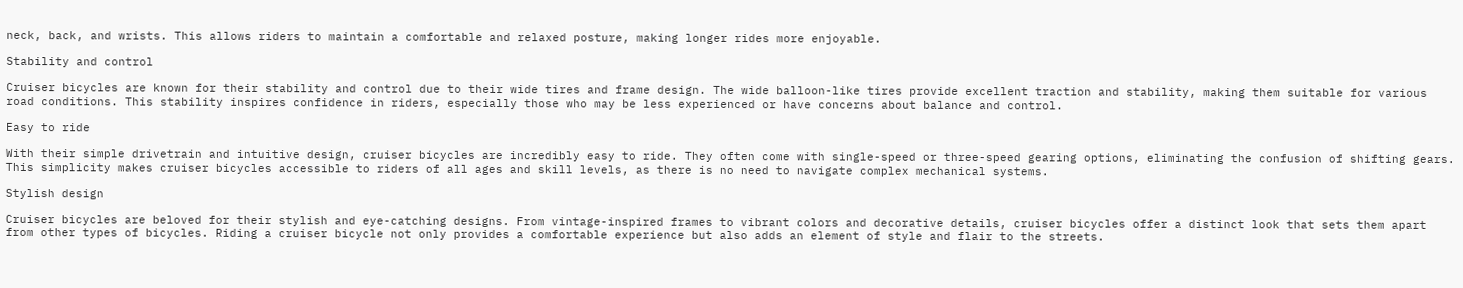neck, back, and wrists. This allows riders to maintain a comfortable and relaxed posture, making longer rides more enjoyable.

Stability and control

Cruiser bicycles are known for their stability and control due to their wide tires and frame design. The wide balloon-like tires provide excellent traction and stability, making them suitable for various road conditions. This stability inspires confidence in riders, especially those who may be less experienced or have concerns about balance and control.

Easy to ride

With their simple drivetrain and intuitive design, cruiser bicycles are incredibly easy to ride. They often come with single-speed or three-speed gearing options, eliminating the confusion of shifting gears. This simplicity makes cruiser bicycles accessible to riders of all ages and skill levels, as there is no need to navigate complex mechanical systems.

Stylish design

Cruiser bicycles are beloved for their stylish and eye-catching designs. From vintage-inspired frames to vibrant colors and decorative details, cruiser bicycles offer a distinct look that sets them apart from other types of bicycles. Riding a cruiser bicycle not only provides a comfortable experience but also adds an element of style and flair to the streets.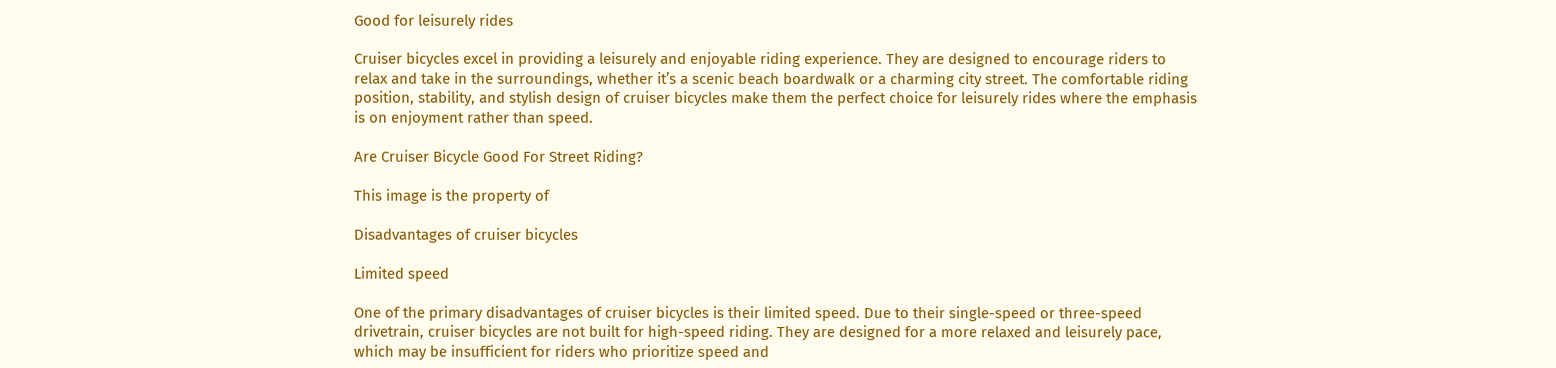Good for leisurely rides

Cruiser bicycles excel in providing a leisurely and enjoyable riding experience. They are designed to encourage riders to relax and take in the surroundings, whether it’s a scenic beach boardwalk or a charming city street. The comfortable riding position, stability, and stylish design of cruiser bicycles make them the perfect choice for leisurely rides where the emphasis is on enjoyment rather than speed.

Are Cruiser Bicycle Good For Street Riding?

This image is the property of

Disadvantages of cruiser bicycles

Limited speed

One of the primary disadvantages of cruiser bicycles is their limited speed. Due to their single-speed or three-speed drivetrain, cruiser bicycles are not built for high-speed riding. They are designed for a more relaxed and leisurely pace, which may be insufficient for riders who prioritize speed and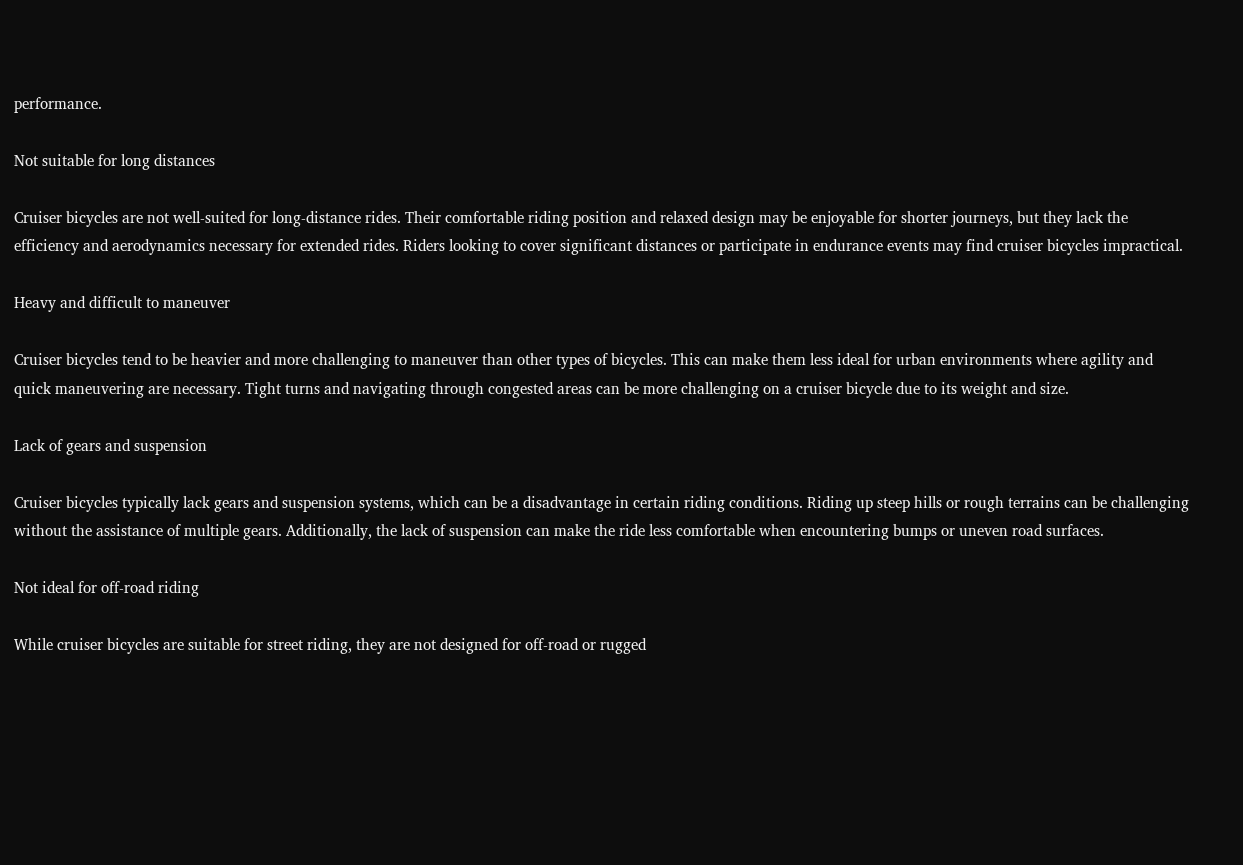performance.

Not suitable for long distances

Cruiser bicycles are not well-suited for long-distance rides. Their comfortable riding position and relaxed design may be enjoyable for shorter journeys, but they lack the efficiency and aerodynamics necessary for extended rides. Riders looking to cover significant distances or participate in endurance events may find cruiser bicycles impractical.

Heavy and difficult to maneuver

Cruiser bicycles tend to be heavier and more challenging to maneuver than other types of bicycles. This can make them less ideal for urban environments where agility and quick maneuvering are necessary. Tight turns and navigating through congested areas can be more challenging on a cruiser bicycle due to its weight and size.

Lack of gears and suspension

Cruiser bicycles typically lack gears and suspension systems, which can be a disadvantage in certain riding conditions. Riding up steep hills or rough terrains can be challenging without the assistance of multiple gears. Additionally, the lack of suspension can make the ride less comfortable when encountering bumps or uneven road surfaces.

Not ideal for off-road riding

While cruiser bicycles are suitable for street riding, they are not designed for off-road or rugged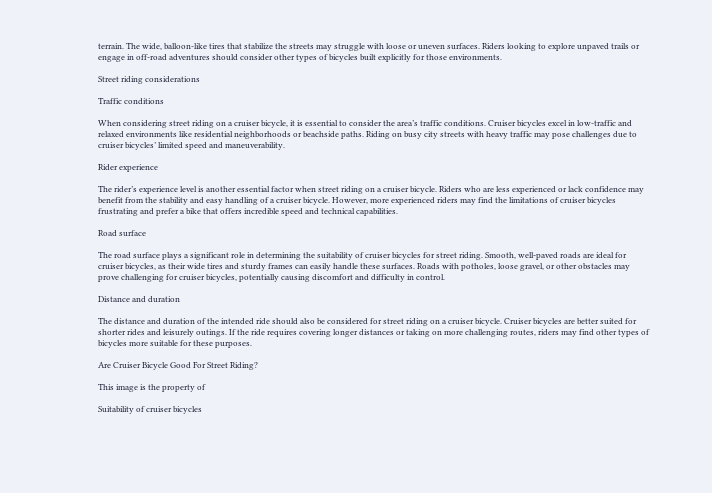terrain. The wide, balloon-like tires that stabilize the streets may struggle with loose or uneven surfaces. Riders looking to explore unpaved trails or engage in off-road adventures should consider other types of bicycles built explicitly for those environments.

Street riding considerations

Traffic conditions

When considering street riding on a cruiser bicycle, it is essential to consider the area’s traffic conditions. Cruiser bicycles excel in low-traffic and relaxed environments like residential neighborhoods or beachside paths. Riding on busy city streets with heavy traffic may pose challenges due to cruiser bicycles’ limited speed and maneuverability.

Rider experience

The rider’s experience level is another essential factor when street riding on a cruiser bicycle. Riders who are less experienced or lack confidence may benefit from the stability and easy handling of a cruiser bicycle. However, more experienced riders may find the limitations of cruiser bicycles frustrating and prefer a bike that offers incredible speed and technical capabilities.

Road surface

The road surface plays a significant role in determining the suitability of cruiser bicycles for street riding. Smooth, well-paved roads are ideal for cruiser bicycles, as their wide tires and sturdy frames can easily handle these surfaces. Roads with potholes, loose gravel, or other obstacles may prove challenging for cruiser bicycles, potentially causing discomfort and difficulty in control.

Distance and duration

The distance and duration of the intended ride should also be considered for street riding on a cruiser bicycle. Cruiser bicycles are better suited for shorter rides and leisurely outings. If the ride requires covering longer distances or taking on more challenging routes, riders may find other types of bicycles more suitable for these purposes.

Are Cruiser Bicycle Good For Street Riding?

This image is the property of

Suitability of cruiser bicycles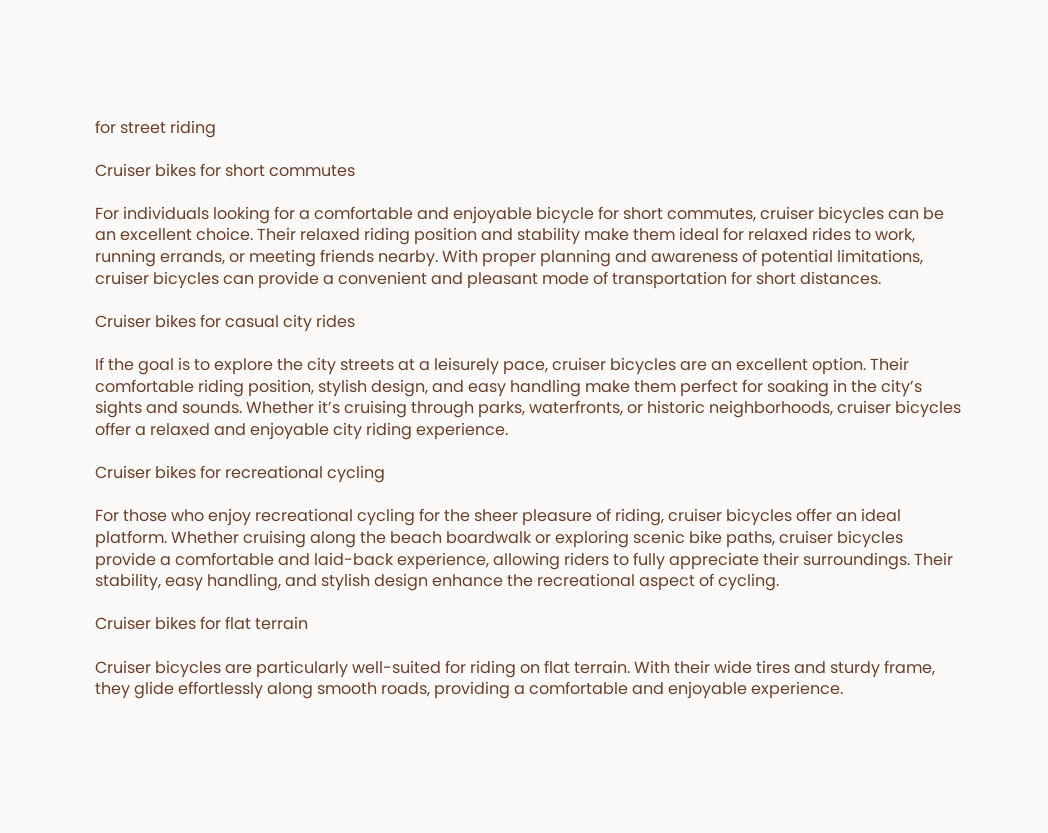for street riding

Cruiser bikes for short commutes

For individuals looking for a comfortable and enjoyable bicycle for short commutes, cruiser bicycles can be an excellent choice. Their relaxed riding position and stability make them ideal for relaxed rides to work, running errands, or meeting friends nearby. With proper planning and awareness of potential limitations, cruiser bicycles can provide a convenient and pleasant mode of transportation for short distances.

Cruiser bikes for casual city rides

If the goal is to explore the city streets at a leisurely pace, cruiser bicycles are an excellent option. Their comfortable riding position, stylish design, and easy handling make them perfect for soaking in the city’s sights and sounds. Whether it’s cruising through parks, waterfronts, or historic neighborhoods, cruiser bicycles offer a relaxed and enjoyable city riding experience.

Cruiser bikes for recreational cycling

For those who enjoy recreational cycling for the sheer pleasure of riding, cruiser bicycles offer an ideal platform. Whether cruising along the beach boardwalk or exploring scenic bike paths, cruiser bicycles provide a comfortable and laid-back experience, allowing riders to fully appreciate their surroundings. Their stability, easy handling, and stylish design enhance the recreational aspect of cycling.

Cruiser bikes for flat terrain

Cruiser bicycles are particularly well-suited for riding on flat terrain. With their wide tires and sturdy frame, they glide effortlessly along smooth roads, providing a comfortable and enjoyable experience.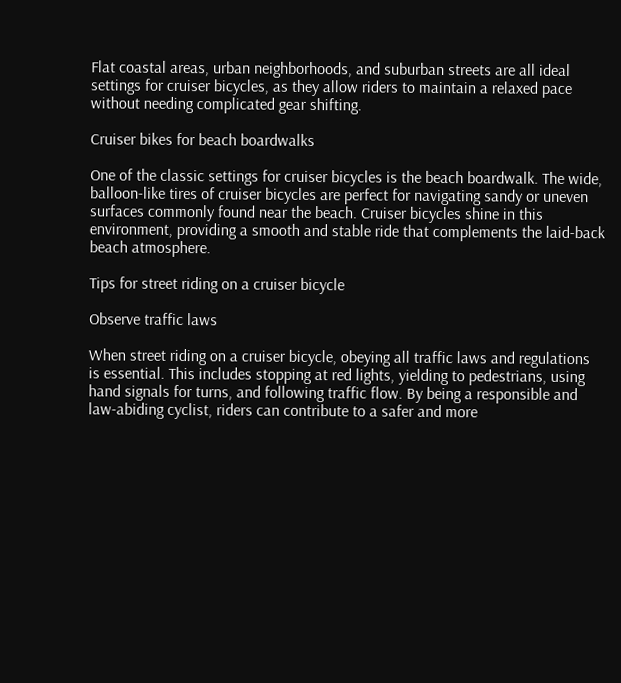Flat coastal areas, urban neighborhoods, and suburban streets are all ideal settings for cruiser bicycles, as they allow riders to maintain a relaxed pace without needing complicated gear shifting.

Cruiser bikes for beach boardwalks

One of the classic settings for cruiser bicycles is the beach boardwalk. The wide, balloon-like tires of cruiser bicycles are perfect for navigating sandy or uneven surfaces commonly found near the beach. Cruiser bicycles shine in this environment, providing a smooth and stable ride that complements the laid-back beach atmosphere.

Tips for street riding on a cruiser bicycle

Observe traffic laws

When street riding on a cruiser bicycle, obeying all traffic laws and regulations is essential. This includes stopping at red lights, yielding to pedestrians, using hand signals for turns, and following traffic flow. By being a responsible and law-abiding cyclist, riders can contribute to a safer and more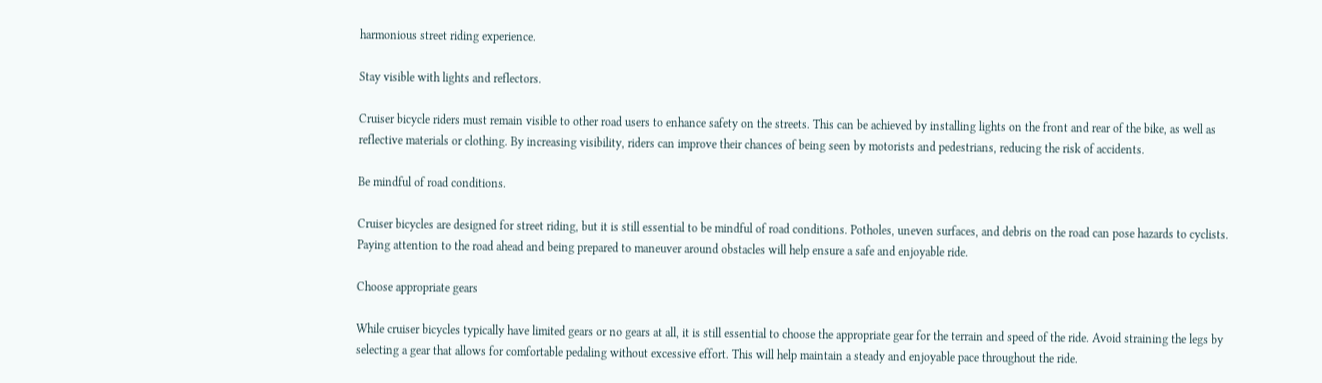harmonious street riding experience.

Stay visible with lights and reflectors.

Cruiser bicycle riders must remain visible to other road users to enhance safety on the streets. This can be achieved by installing lights on the front and rear of the bike, as well as reflective materials or clothing. By increasing visibility, riders can improve their chances of being seen by motorists and pedestrians, reducing the risk of accidents.

Be mindful of road conditions.

Cruiser bicycles are designed for street riding, but it is still essential to be mindful of road conditions. Potholes, uneven surfaces, and debris on the road can pose hazards to cyclists. Paying attention to the road ahead and being prepared to maneuver around obstacles will help ensure a safe and enjoyable ride.

Choose appropriate gears

While cruiser bicycles typically have limited gears or no gears at all, it is still essential to choose the appropriate gear for the terrain and speed of the ride. Avoid straining the legs by selecting a gear that allows for comfortable pedaling without excessive effort. This will help maintain a steady and enjoyable pace throughout the ride.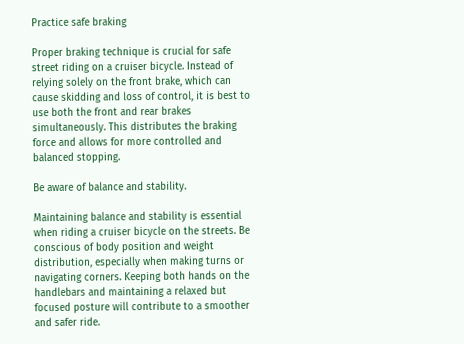Practice safe braking

Proper braking technique is crucial for safe street riding on a cruiser bicycle. Instead of relying solely on the front brake, which can cause skidding and loss of control, it is best to use both the front and rear brakes simultaneously. This distributes the braking force and allows for more controlled and balanced stopping.

Be aware of balance and stability.

Maintaining balance and stability is essential when riding a cruiser bicycle on the streets. Be conscious of body position and weight distribution, especially when making turns or navigating corners. Keeping both hands on the handlebars and maintaining a relaxed but focused posture will contribute to a smoother and safer ride.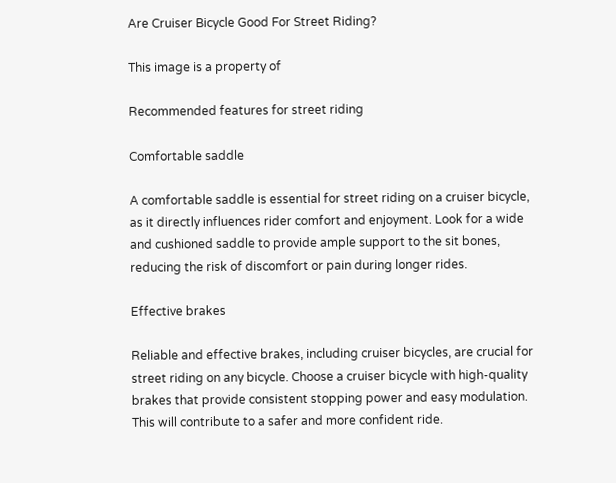Are Cruiser Bicycle Good For Street Riding?

This image is a property of

Recommended features for street riding

Comfortable saddle

A comfortable saddle is essential for street riding on a cruiser bicycle, as it directly influences rider comfort and enjoyment. Look for a wide and cushioned saddle to provide ample support to the sit bones, reducing the risk of discomfort or pain during longer rides.

Effective brakes

Reliable and effective brakes, including cruiser bicycles, are crucial for street riding on any bicycle. Choose a cruiser bicycle with high-quality brakes that provide consistent stopping power and easy modulation. This will contribute to a safer and more confident ride.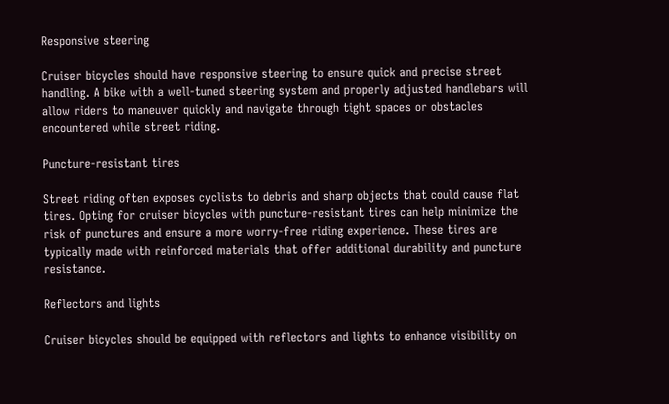Responsive steering

Cruiser bicycles should have responsive steering to ensure quick and precise street handling. A bike with a well-tuned steering system and properly adjusted handlebars will allow riders to maneuver quickly and navigate through tight spaces or obstacles encountered while street riding.

Puncture-resistant tires

Street riding often exposes cyclists to debris and sharp objects that could cause flat tires. Opting for cruiser bicycles with puncture-resistant tires can help minimize the risk of punctures and ensure a more worry-free riding experience. These tires are typically made with reinforced materials that offer additional durability and puncture resistance.

Reflectors and lights

Cruiser bicycles should be equipped with reflectors and lights to enhance visibility on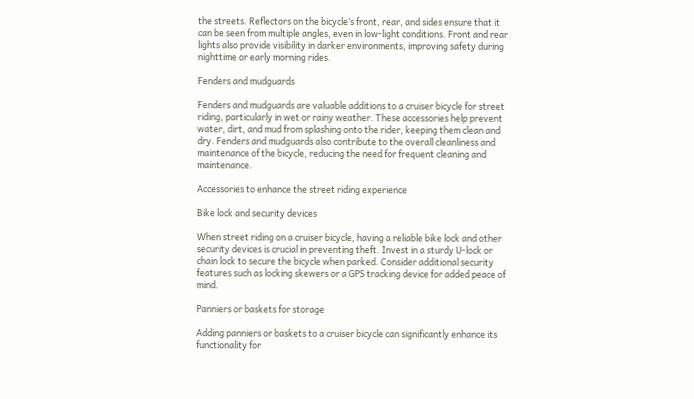the streets. Reflectors on the bicycle’s front, rear, and sides ensure that it can be seen from multiple angles, even in low-light conditions. Front and rear lights also provide visibility in darker environments, improving safety during nighttime or early morning rides.

Fenders and mudguards

Fenders and mudguards are valuable additions to a cruiser bicycle for street riding, particularly in wet or rainy weather. These accessories help prevent water, dirt, and mud from splashing onto the rider, keeping them clean and dry. Fenders and mudguards also contribute to the overall cleanliness and maintenance of the bicycle, reducing the need for frequent cleaning and maintenance.

Accessories to enhance the street riding experience

Bike lock and security devices

When street riding on a cruiser bicycle, having a reliable bike lock and other security devices is crucial in preventing theft. Invest in a sturdy U-lock or chain lock to secure the bicycle when parked. Consider additional security features such as locking skewers or a GPS tracking device for added peace of mind.

Panniers or baskets for storage

Adding panniers or baskets to a cruiser bicycle can significantly enhance its functionality for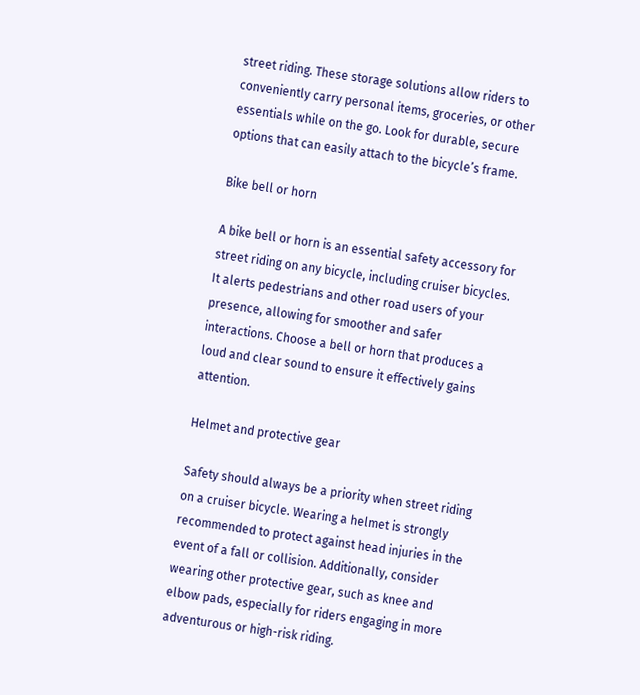street riding. These storage solutions allow riders to conveniently carry personal items, groceries, or other essentials while on the go. Look for durable, secure options that can easily attach to the bicycle’s frame.

Bike bell or horn

A bike bell or horn is an essential safety accessory for street riding on any bicycle, including cruiser bicycles. It alerts pedestrians and other road users of your presence, allowing for smoother and safer interactions. Choose a bell or horn that produces a loud and clear sound to ensure it effectively gains attention.

Helmet and protective gear

Safety should always be a priority when street riding on a cruiser bicycle. Wearing a helmet is strongly recommended to protect against head injuries in the event of a fall or collision. Additionally, consider wearing other protective gear, such as knee and elbow pads, especially for riders engaging in more adventurous or high-risk riding.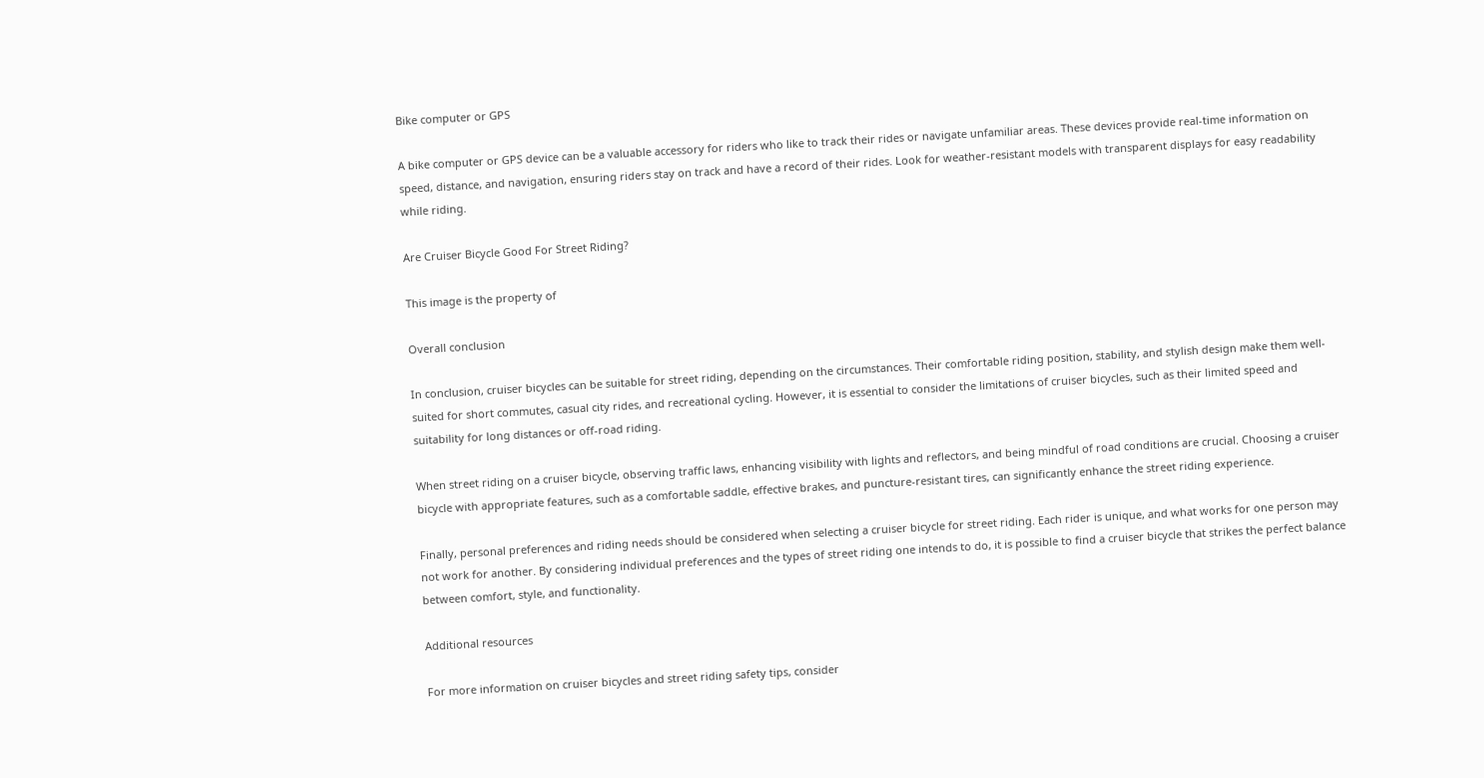Bike computer or GPS

A bike computer or GPS device can be a valuable accessory for riders who like to track their rides or navigate unfamiliar areas. These devices provide real-time information on speed, distance, and navigation, ensuring riders stay on track and have a record of their rides. Look for weather-resistant models with transparent displays for easy readability while riding.

Are Cruiser Bicycle Good For Street Riding?

This image is the property of

Overall conclusion

In conclusion, cruiser bicycles can be suitable for street riding, depending on the circumstances. Their comfortable riding position, stability, and stylish design make them well-suited for short commutes, casual city rides, and recreational cycling. However, it is essential to consider the limitations of cruiser bicycles, such as their limited speed and suitability for long distances or off-road riding.

When street riding on a cruiser bicycle, observing traffic laws, enhancing visibility with lights and reflectors, and being mindful of road conditions are crucial. Choosing a cruiser bicycle with appropriate features, such as a comfortable saddle, effective brakes, and puncture-resistant tires, can significantly enhance the street riding experience.

Finally, personal preferences and riding needs should be considered when selecting a cruiser bicycle for street riding. Each rider is unique, and what works for one person may not work for another. By considering individual preferences and the types of street riding one intends to do, it is possible to find a cruiser bicycle that strikes the perfect balance between comfort, style, and functionality.

Additional resources

For more information on cruiser bicycles and street riding safety tips, consider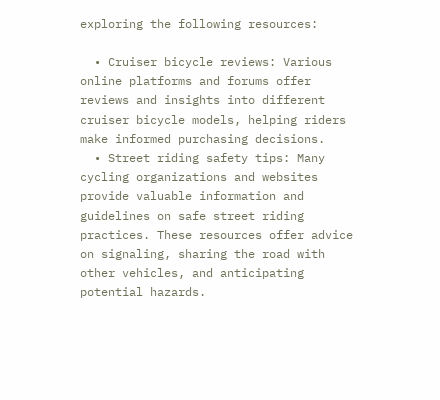exploring the following resources:

  • Cruiser bicycle reviews: Various online platforms and forums offer reviews and insights into different cruiser bicycle models, helping riders make informed purchasing decisions.
  • Street riding safety tips: Many cycling organizations and websites provide valuable information and guidelines on safe street riding practices. These resources offer advice on signaling, sharing the road with other vehicles, and anticipating potential hazards.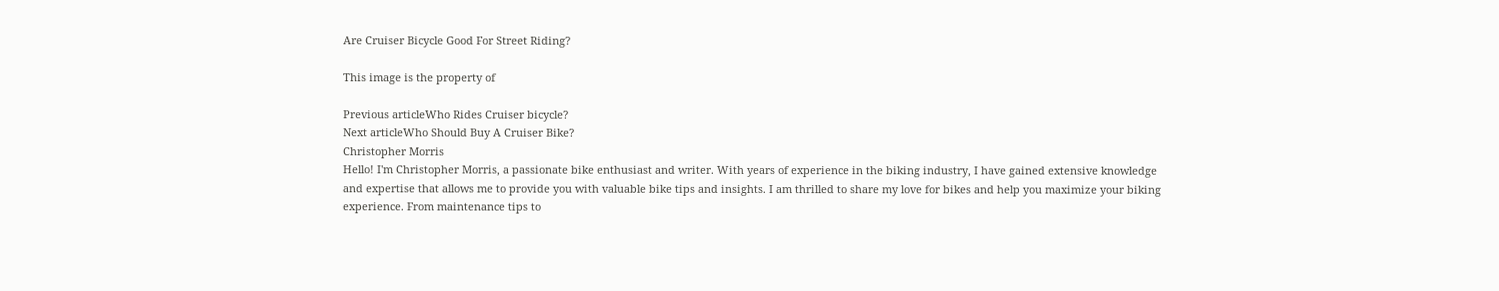Are Cruiser Bicycle Good For Street Riding?

This image is the property of

Previous articleWho Rides Cruiser bicycle?
Next articleWho Should Buy A Cruiser Bike?
Christopher Morris
Hello! I'm Christopher Morris, a passionate bike enthusiast and writer. With years of experience in the biking industry, I have gained extensive knowledge and expertise that allows me to provide you with valuable bike tips and insights. I am thrilled to share my love for bikes and help you maximize your biking experience. From maintenance tips to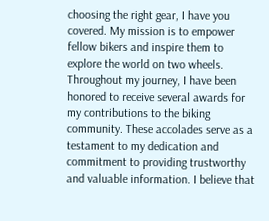choosing the right gear, I have you covered. My mission is to empower fellow bikers and inspire them to explore the world on two wheels. Throughout my journey, I have been honored to receive several awards for my contributions to the biking community. These accolades serve as a testament to my dedication and commitment to providing trustworthy and valuable information. I believe that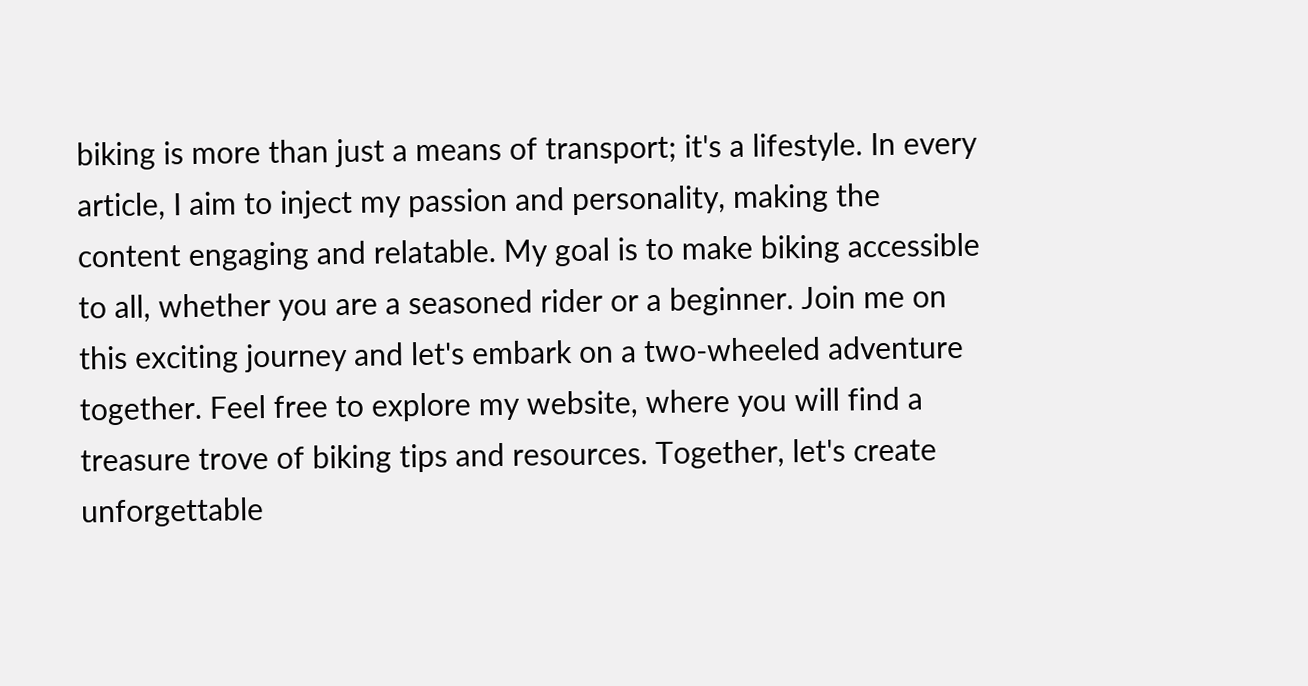biking is more than just a means of transport; it's a lifestyle. In every article, I aim to inject my passion and personality, making the content engaging and relatable. My goal is to make biking accessible to all, whether you are a seasoned rider or a beginner. Join me on this exciting journey and let's embark on a two-wheeled adventure together. Feel free to explore my website, where you will find a treasure trove of biking tips and resources. Together, let's create unforgettable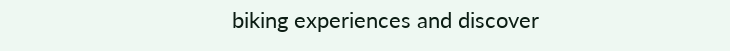biking experiences and discover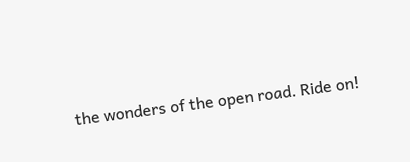the wonders of the open road. Ride on!